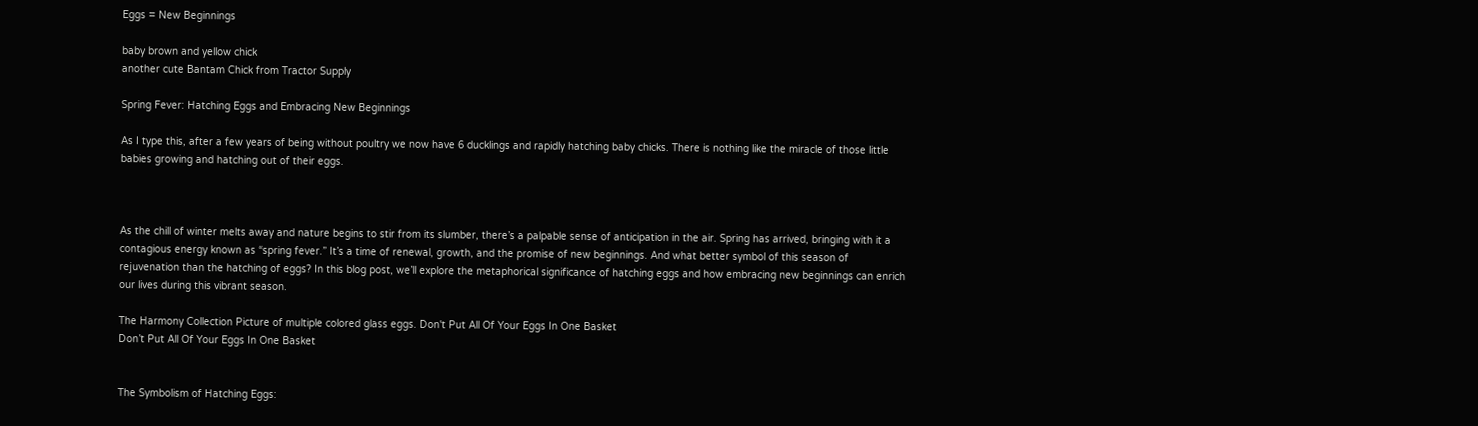Eggs = New Beginnings

baby brown and yellow chick
another cute Bantam Chick from Tractor Supply

Spring Fever: Hatching Eggs and Embracing New Beginnings

As I type this, after a few years of being without poultry we now have 6 ducklings and rapidly hatching baby chicks. There is nothing like the miracle of those little babies growing and hatching out of their eggs.



As the chill of winter melts away and nature begins to stir from its slumber, there’s a palpable sense of anticipation in the air. Spring has arrived, bringing with it a contagious energy known as “spring fever.” It’s a time of renewal, growth, and the promise of new beginnings. And what better symbol of this season of rejuvenation than the hatching of eggs? In this blog post, we’ll explore the metaphorical significance of hatching eggs and how embracing new beginnings can enrich our lives during this vibrant season.

The Harmony Collection Picture of multiple colored glass eggs. Don't Put All Of Your Eggs In One Basket
Don’t Put All Of Your Eggs In One Basket


The Symbolism of Hatching Eggs: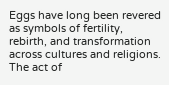Eggs have long been revered as symbols of fertility, rebirth, and transformation across cultures and religions. The act of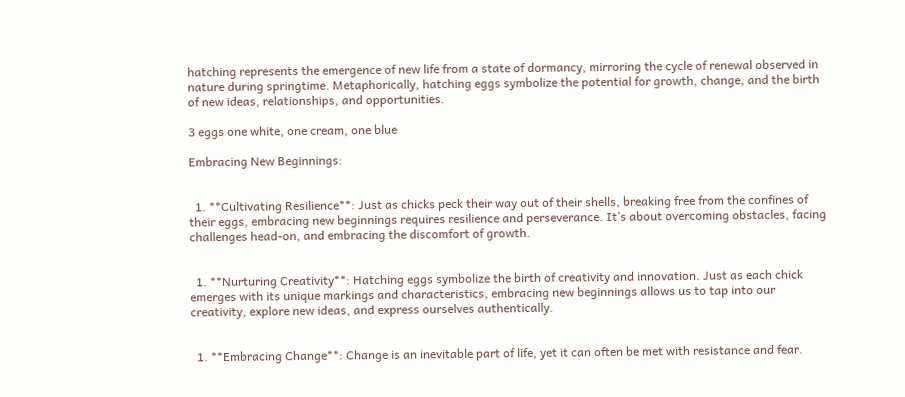hatching represents the emergence of new life from a state of dormancy, mirroring the cycle of renewal observed in nature during springtime. Metaphorically, hatching eggs symbolize the potential for growth, change, and the birth of new ideas, relationships, and opportunities.

3 eggs one white, one cream, one blue

Embracing New Beginnings:


  1. **Cultivating Resilience**: Just as chicks peck their way out of their shells, breaking free from the confines of their eggs, embracing new beginnings requires resilience and perseverance. It’s about overcoming obstacles, facing challenges head-on, and embracing the discomfort of growth.


  1. **Nurturing Creativity**: Hatching eggs symbolize the birth of creativity and innovation. Just as each chick emerges with its unique markings and characteristics, embracing new beginnings allows us to tap into our creativity, explore new ideas, and express ourselves authentically.


  1. **Embracing Change**: Change is an inevitable part of life, yet it can often be met with resistance and fear.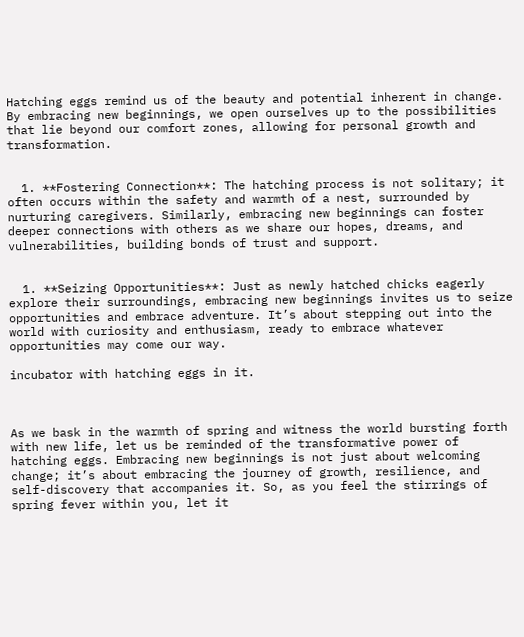Hatching eggs remind us of the beauty and potential inherent in change. By embracing new beginnings, we open ourselves up to the possibilities that lie beyond our comfort zones, allowing for personal growth and transformation.


  1. **Fostering Connection**: The hatching process is not solitary; it often occurs within the safety and warmth of a nest, surrounded by nurturing caregivers. Similarly, embracing new beginnings can foster deeper connections with others as we share our hopes, dreams, and vulnerabilities, building bonds of trust and support.


  1. **Seizing Opportunities**: Just as newly hatched chicks eagerly explore their surroundings, embracing new beginnings invites us to seize opportunities and embrace adventure. It’s about stepping out into the world with curiosity and enthusiasm, ready to embrace whatever opportunities may come our way.

incubator with hatching eggs in it.



As we bask in the warmth of spring and witness the world bursting forth with new life, let us be reminded of the transformative power of hatching eggs. Embracing new beginnings is not just about welcoming change; it’s about embracing the journey of growth, resilience, and self-discovery that accompanies it. So, as you feel the stirrings of spring fever within you, let it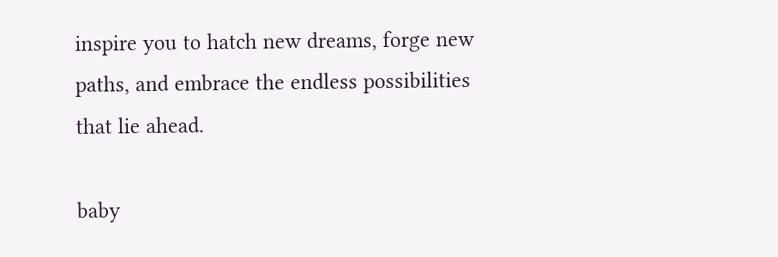inspire you to hatch new dreams, forge new paths, and embrace the endless possibilities that lie ahead.

baby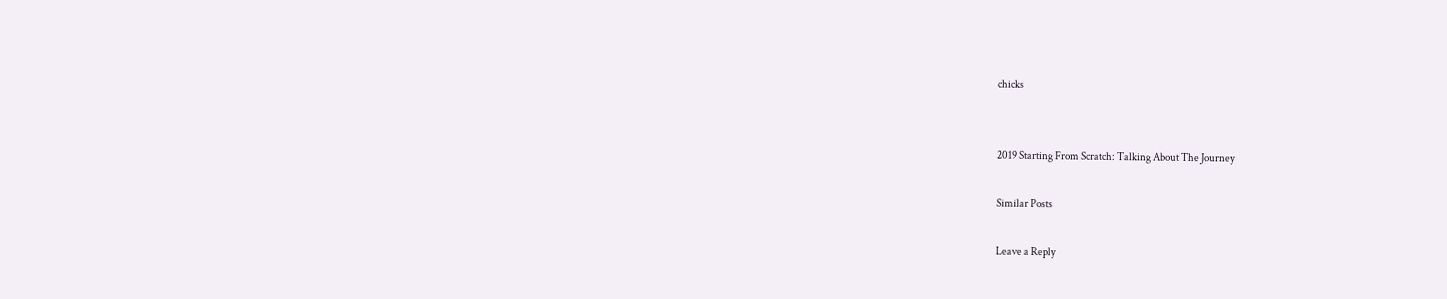chicks


2019 Starting From Scratch: Talking About The Journey

Similar Posts

Leave a Reply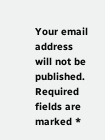Your email address will not be published. Required fields are marked *